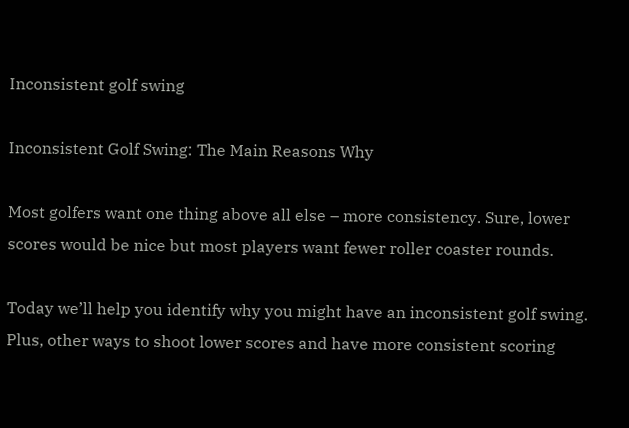Inconsistent golf swing

Inconsistent Golf Swing: The Main Reasons Why

Most golfers want one thing above all else – more consistency. Sure, lower scores would be nice but most players want fewer roller coaster rounds.

Today we’ll help you identify why you might have an inconsistent golf swing. Plus, other ways to shoot lower scores and have more consistent scoring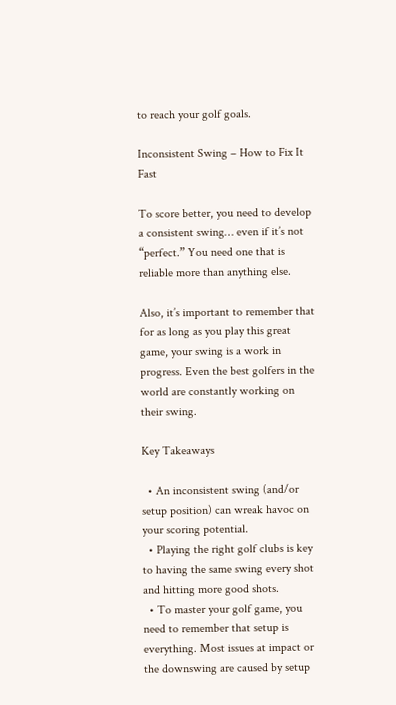to reach your golf goals.

Inconsistent Swing – How to Fix It Fast

To score better, you need to develop a consistent swing… even if it’s not “perfect.” You need one that is reliable more than anything else.

Also, it’s important to remember that for as long as you play this great game, your swing is a work in progress. Even the best golfers in the world are constantly working on their swing.

Key Takeaways

  • An inconsistent swing (and/or setup position) can wreak havoc on your scoring potential.
  • Playing the right golf clubs is key to having the same swing every shot and hitting more good shots.
  • To master your golf game, you need to remember that setup is everything. Most issues at impact or the downswing are caused by setup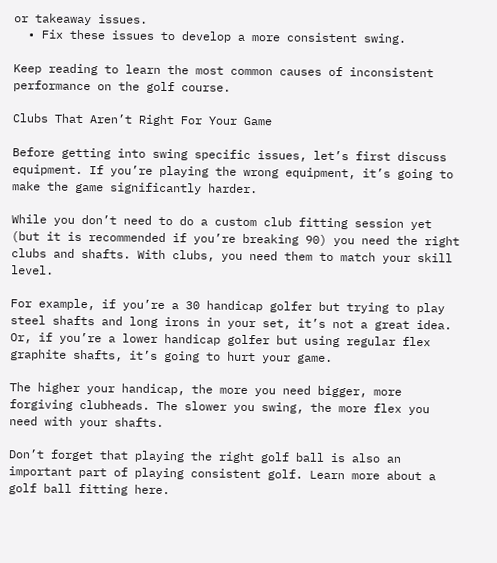or takeaway issues.
  • Fix these issues to develop a more consistent swing.

Keep reading to learn the most common causes of inconsistent performance on the golf course.

Clubs That Aren’t Right For Your Game

Before getting into swing specific issues, let’s first discuss equipment. If you’re playing the wrong equipment, it’s going to make the game significantly harder.

While you don’t need to do a custom club fitting session yet (but it is recommended if you’re breaking 90) you need the right clubs and shafts. With clubs, you need them to match your skill level.

For example, if you’re a 30 handicap golfer but trying to play steel shafts and long irons in your set, it’s not a great idea. Or, if you’re a lower handicap golfer but using regular flex graphite shafts, it’s going to hurt your game.

The higher your handicap, the more you need bigger, more forgiving clubheads. The slower you swing, the more flex you need with your shafts.

Don’t forget that playing the right golf ball is also an important part of playing consistent golf. Learn more about a golf ball fitting here.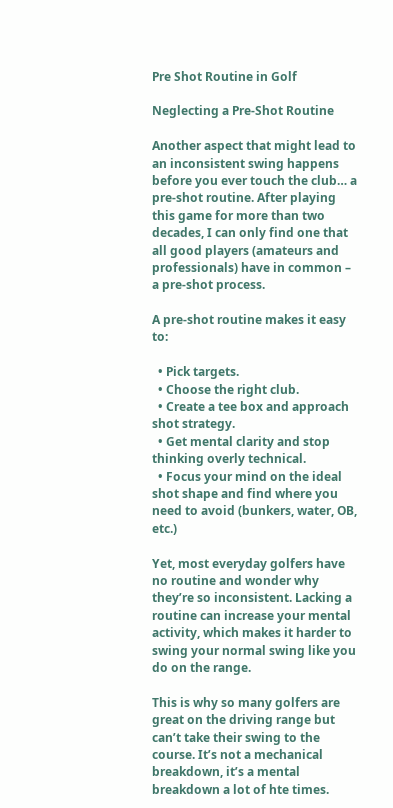Pre Shot Routine in Golf

Neglecting a Pre-Shot Routine

Another aspect that might lead to an inconsistent swing happens before you ever touch the club… a pre-shot routine. After playing this game for more than two decades, I can only find one that all good players (amateurs and professionals) have in common – a pre-shot process.

A pre-shot routine makes it easy to:

  • Pick targets.
  • Choose the right club.
  • Create a tee box and approach shot strategy.
  • Get mental clarity and stop thinking overly technical.
  • Focus your mind on the ideal shot shape and find where you need to avoid (bunkers, water, OB, etc.)

Yet, most everyday golfers have no routine and wonder why they’re so inconsistent. Lacking a routine can increase your mental activity, which makes it harder to swing your normal swing like you do on the range.

This is why so many golfers are great on the driving range but can’t take their swing to the course. It’s not a mechanical breakdown, it’s a mental breakdown a lot of hte times.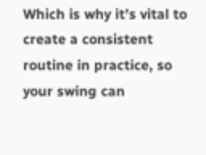Which is why it’s vital to create a consistent routine in practice, so your swing can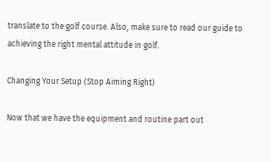translate to the golf course. Also, make sure to read our guide to achieving the right mental attitude in golf.

Changing Your Setup (Stop Aiming Right)

Now that we have the equipment and routine part out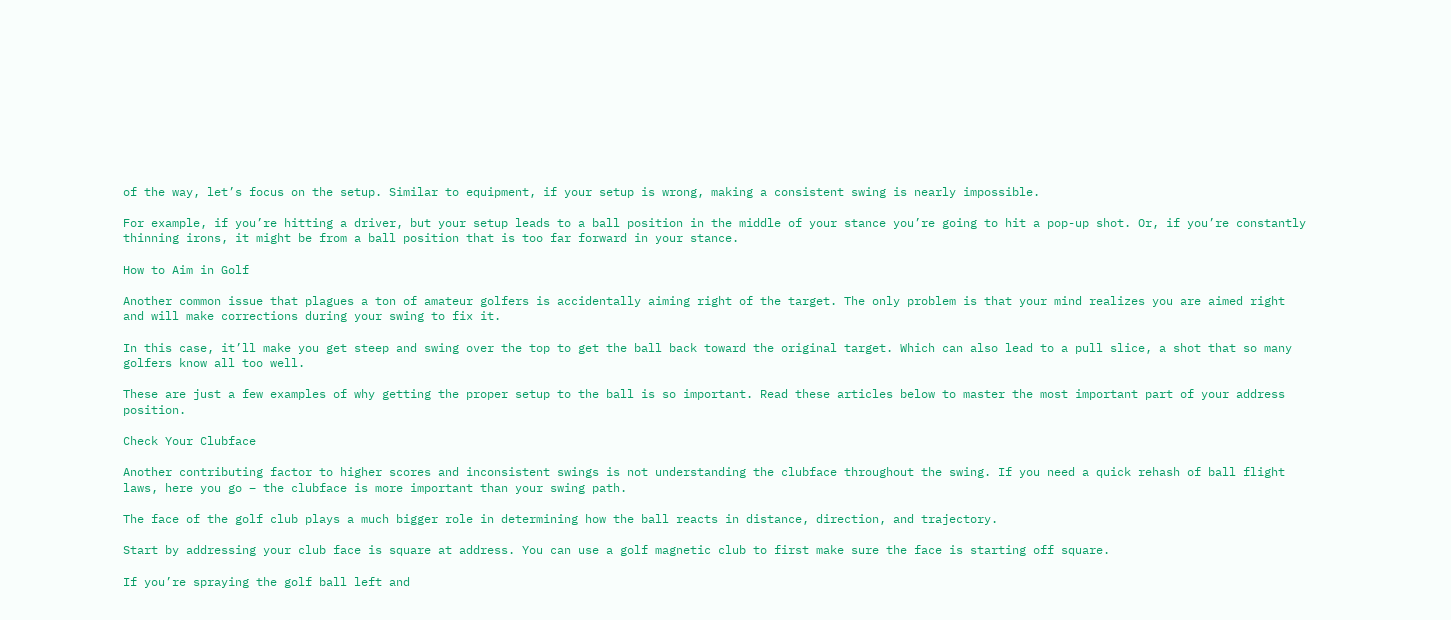of the way, let’s focus on the setup. Similar to equipment, if your setup is wrong, making a consistent swing is nearly impossible.

For example, if you’re hitting a driver, but your setup leads to a ball position in the middle of your stance you’re going to hit a pop-up shot. Or, if you’re constantly thinning irons, it might be from a ball position that is too far forward in your stance.

How to Aim in Golf

Another common issue that plagues a ton of amateur golfers is accidentally aiming right of the target. The only problem is that your mind realizes you are aimed right and will make corrections during your swing to fix it.

In this case, it’ll make you get steep and swing over the top to get the ball back toward the original target. Which can also lead to a pull slice, a shot that so many golfers know all too well.

These are just a few examples of why getting the proper setup to the ball is so important. Read these articles below to master the most important part of your address position.

Check Your Clubface

Another contributing factor to higher scores and inconsistent swings is not understanding the clubface throughout the swing. If you need a quick rehash of ball flight laws, here you go – the clubface is more important than your swing path.

The face of the golf club plays a much bigger role in determining how the ball reacts in distance, direction, and trajectory.

Start by addressing your club face is square at address. You can use a golf magnetic club to first make sure the face is starting off square.

If you’re spraying the golf ball left and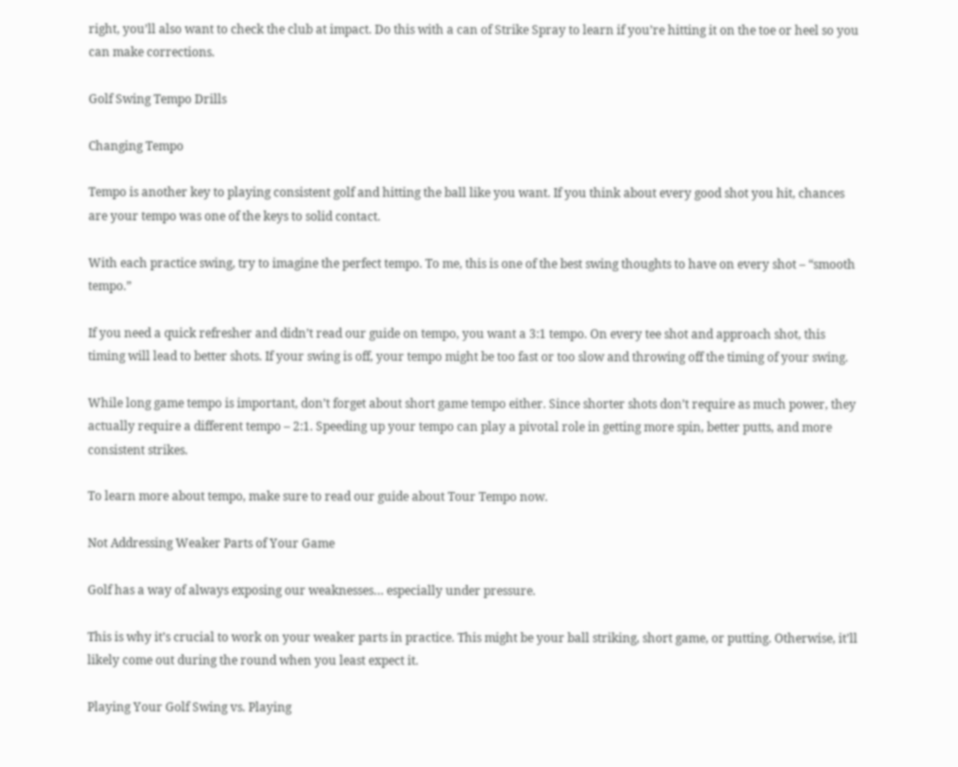right, you’ll also want to check the club at impact. Do this with a can of Strike Spray to learn if you’re hitting it on the toe or heel so you can make corrections.

Golf Swing Tempo Drills

Changing Tempo

Tempo is another key to playing consistent golf and hitting the ball like you want. If you think about every good shot you hit, chances are your tempo was one of the keys to solid contact.

With each practice swing, try to imagine the perfect tempo. To me, this is one of the best swing thoughts to have on every shot – “smooth tempo.”

If you need a quick refresher and didn’t read our guide on tempo, you want a 3:1 tempo. On every tee shot and approach shot, this timing will lead to better shots. If your swing is off, your tempo might be too fast or too slow and throwing off the timing of your swing.

While long game tempo is important, don’t forget about short game tempo either. Since shorter shots don’t require as much power, they actually require a different tempo – 2:1. Speeding up your tempo can play a pivotal role in getting more spin, better putts, and more consistent strikes.

To learn more about tempo, make sure to read our guide about Tour Tempo now.

Not Addressing Weaker Parts of Your Game

Golf has a way of always exposing our weaknesses… especially under pressure.

This is why it’s crucial to work on your weaker parts in practice. This might be your ball striking, short game, or putting. Otherwise, it’ll likely come out during the round when you least expect it.

Playing Your Golf Swing vs. Playing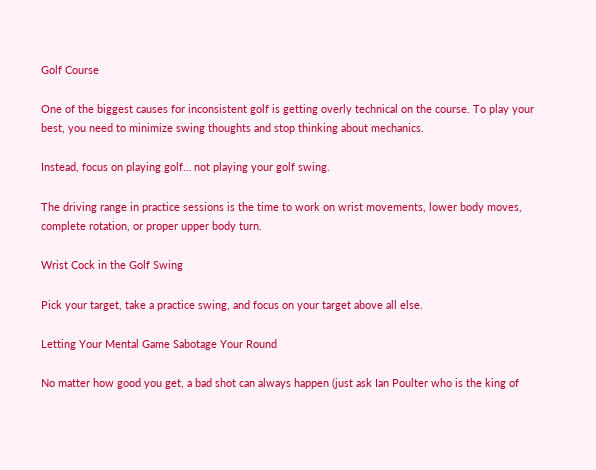Golf Course

One of the biggest causes for inconsistent golf is getting overly technical on the course. To play your best, you need to minimize swing thoughts and stop thinking about mechanics.

Instead, focus on playing golf… not playing your golf swing.

The driving range in practice sessions is the time to work on wrist movements, lower body moves, complete rotation, or proper upper body turn.

Wrist Cock in the Golf Swing

Pick your target, take a practice swing, and focus on your target above all else.

Letting Your Mental Game Sabotage Your Round

No matter how good you get, a bad shot can always happen (just ask Ian Poulter who is the king of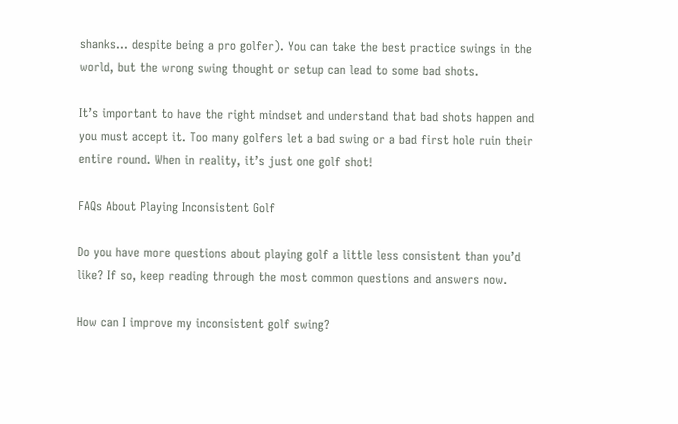shanks… despite being a pro golfer). You can take the best practice swings in the world, but the wrong swing thought or setup can lead to some bad shots.

It’s important to have the right mindset and understand that bad shots happen and you must accept it. Too many golfers let a bad swing or a bad first hole ruin their entire round. When in reality, it’s just one golf shot!

FAQs About Playing Inconsistent Golf

Do you have more questions about playing golf a little less consistent than you’d like? If so, keep reading through the most common questions and answers now.

How can I improve my inconsistent golf swing?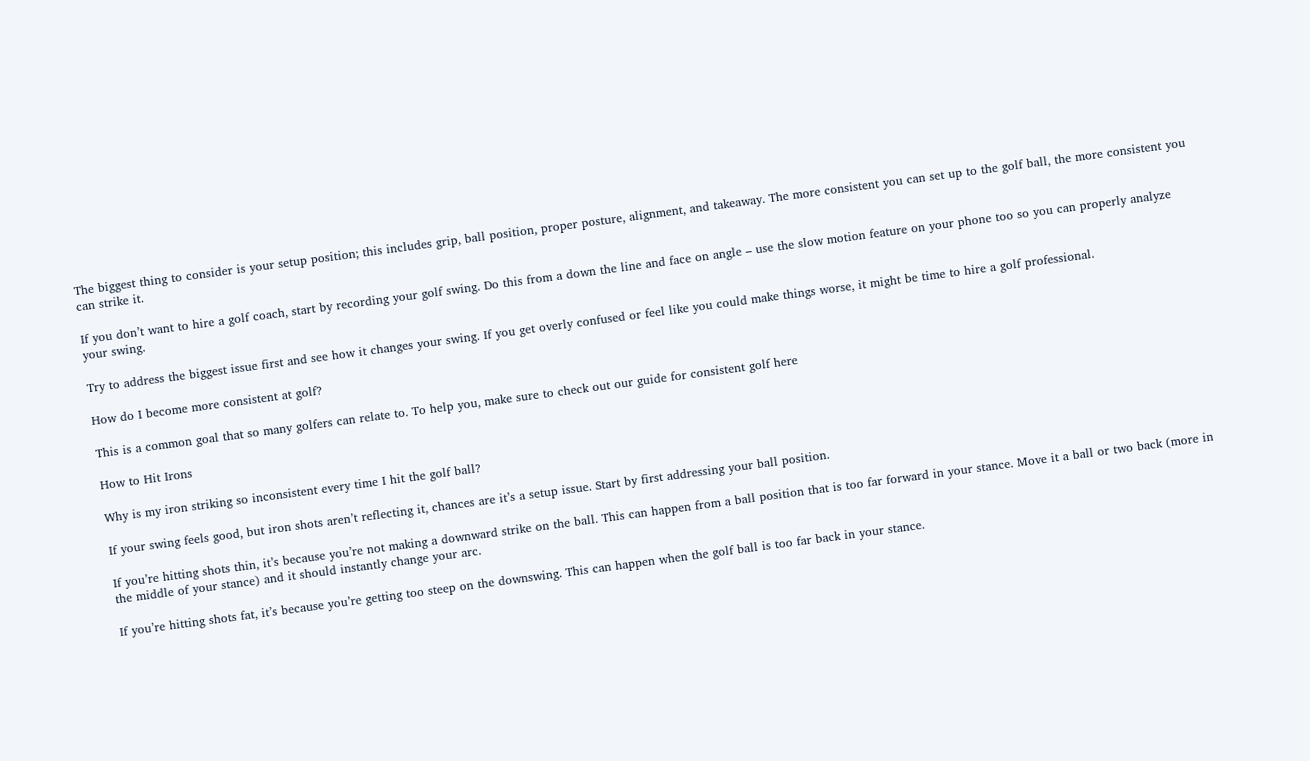The biggest thing to consider is your setup position; this includes grip, ball position, proper posture, alignment, and takeaway. The more consistent you can set up to the golf ball, the more consistent you can strike it.

If you don’t want to hire a golf coach, start by recording your golf swing. Do this from a down the line and face on angle – use the slow motion feature on your phone too so you can properly analyze your swing.

Try to address the biggest issue first and see how it changes your swing. If you get overly confused or feel like you could make things worse, it might be time to hire a golf professional.

How do I become more consistent at golf?

This is a common goal that so many golfers can relate to. To help you, make sure to check out our guide for consistent golf here

How to Hit Irons

Why is my iron striking so inconsistent every time I hit the golf ball?

If your swing feels good, but iron shots aren’t reflecting it, chances are it’s a setup issue. Start by first addressing your ball position.

If you’re hitting shots thin, it’s because you’re not making a downward strike on the ball. This can happen from a ball position that is too far forward in your stance. Move it a ball or two back (more in the middle of your stance) and it should instantly change your arc.

If you’re hitting shots fat, it’s because you’re getting too steep on the downswing. This can happen when the golf ball is too far back in your stance.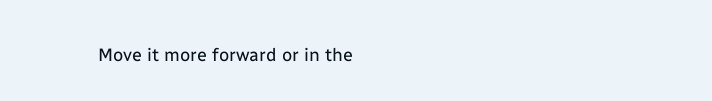Move it more forward or in the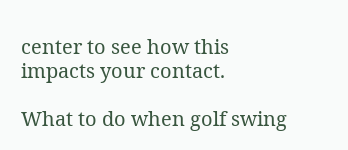center to see how this impacts your contact.

What to do when golf swing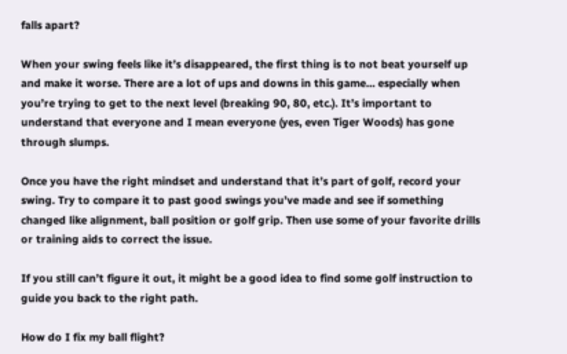falls apart?

When your swing feels like it’s disappeared, the first thing is to not beat yourself up and make it worse. There are a lot of ups and downs in this game… especially when you’re trying to get to the next level (breaking 90, 80, etc.). It’s important to understand that everyone and I mean everyone (yes, even Tiger Woods) has gone through slumps.

Once you have the right mindset and understand that it’s part of golf, record your swing. Try to compare it to past good swings you’ve made and see if something changed like alignment, ball position or golf grip. Then use some of your favorite drills or training aids to correct the issue.

If you still can’t figure it out, it might be a good idea to find some golf instruction to guide you back to the right path.

How do I fix my ball flight?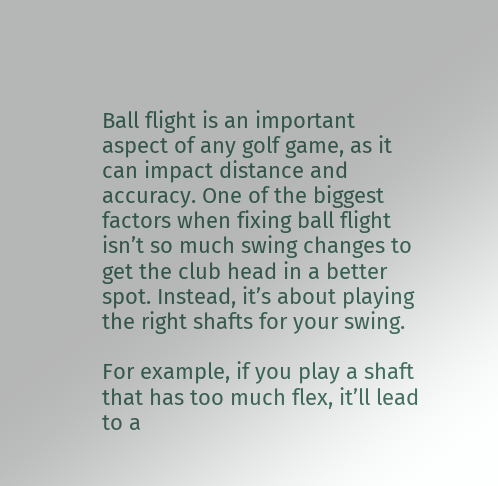Ball flight is an important aspect of any golf game, as it can impact distance and accuracy. One of the biggest factors when fixing ball flight isn’t so much swing changes to get the club head in a better spot. Instead, it’s about playing the right shafts for your swing.

For example, if you play a shaft that has too much flex, it’ll lead to a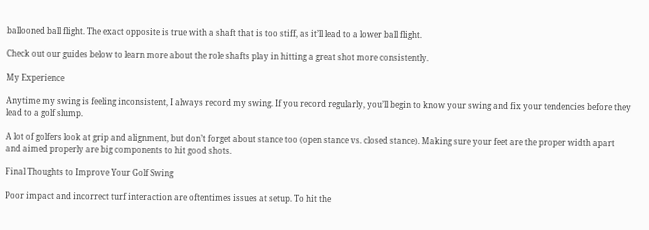ballooned ball flight. The exact opposite is true with a shaft that is too stiff, as it’ll lead to a lower ball flight.

Check out our guides below to learn more about the role shafts play in hitting a great shot more consistently.

My Experience

Anytime my swing is feeling inconsistent, I always record my swing. If you record regularly, you’ll begin to know your swing and fix your tendencies before they lead to a golf slump.

A lot of golfers look at grip and alignment, but don’t forget about stance too (open stance vs. closed stance). Making sure your feet are the proper width apart and aimed properly are big components to hit good shots.

Final Thoughts to Improve Your Golf Swing

Poor impact and incorrect turf interaction are oftentimes issues at setup. To hit the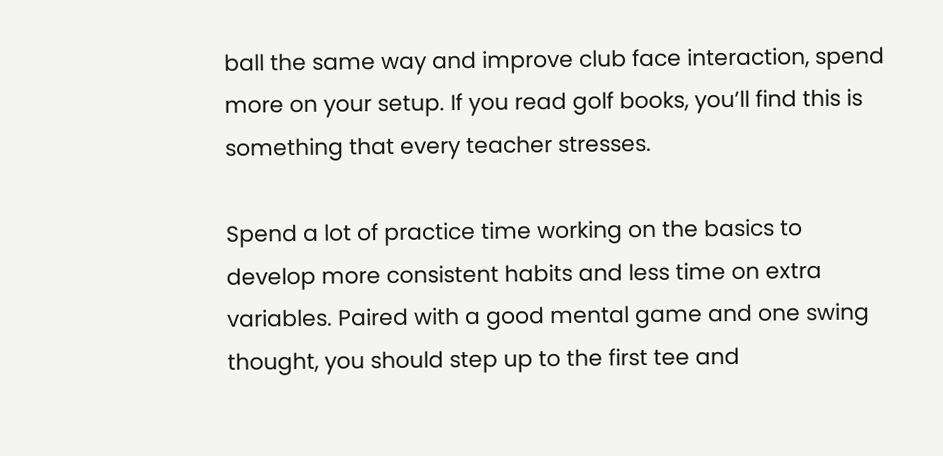ball the same way and improve club face interaction, spend more on your setup. If you read golf books, you’ll find this is something that every teacher stresses.

Spend a lot of practice time working on the basics to develop more consistent habits and less time on extra variables. Paired with a good mental game and one swing thought, you should step up to the first tee and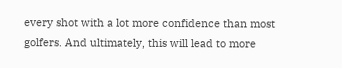every shot with a lot more confidence than most golfers. And ultimately, this will lead to more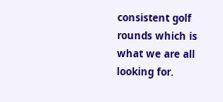consistent golf rounds which is what we are all looking for.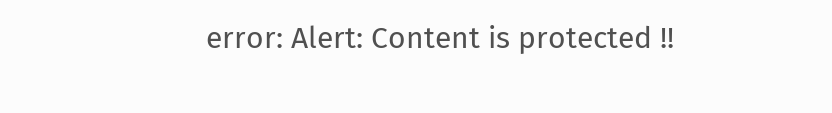error: Alert: Content is protected !!